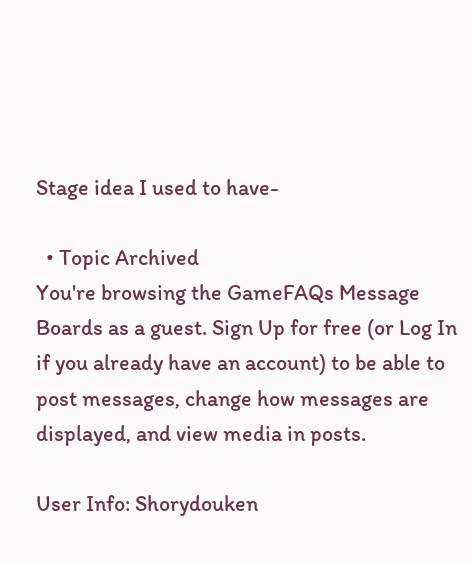Stage idea I used to have-

  • Topic Archived
You're browsing the GameFAQs Message Boards as a guest. Sign Up for free (or Log In if you already have an account) to be able to post messages, change how messages are displayed, and view media in posts.

User Info: Shorydouken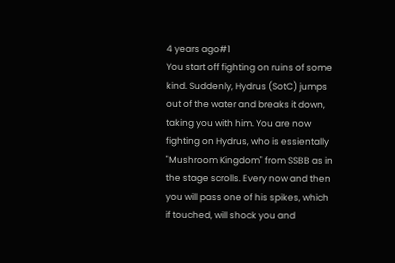4 years ago#1
You start off fighting on ruins of some kind. Suddenly, Hydrus (SotC) jumps out of the water and breaks it down, taking you with him. You are now fighting on Hydrus, who is essientally "Mushroom Kingdom" from SSBB as in the stage scrolls. Every now and then you will pass one of his spikes, which if touched, will shock you and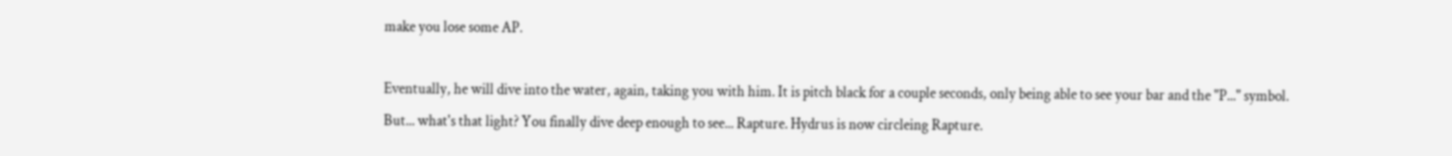make you lose some AP.

Eventually, he will dive into the water, again, taking you with him. It is pitch black for a couple seconds, only being able to see your bar and the "P..." symbol. But... what's that light? You finally dive deep enough to see... Rapture. Hydrus is now circleing Rapture.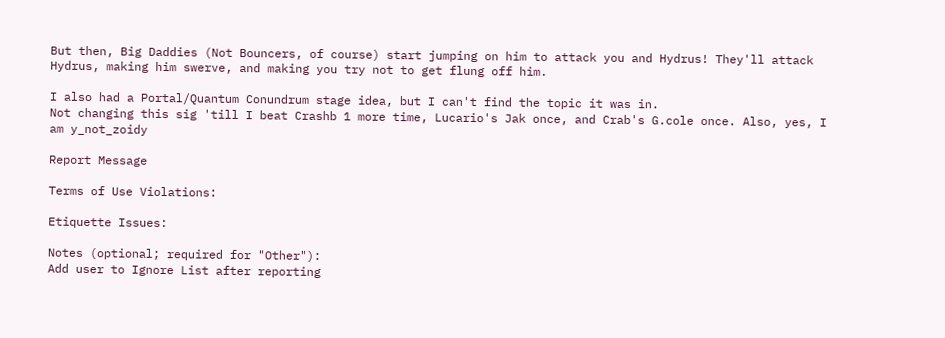But then, Big Daddies (Not Bouncers, of course) start jumping on him to attack you and Hydrus! They'll attack Hydrus, making him swerve, and making you try not to get flung off him.

I also had a Portal/Quantum Conundrum stage idea, but I can't find the topic it was in.
Not changing this sig 'till I beat Crashb 1 more time, Lucario's Jak once, and Crab's G.cole once. Also, yes, I am y_not_zoidy

Report Message

Terms of Use Violations:

Etiquette Issues:

Notes (optional; required for "Other"):
Add user to Ignore List after reporting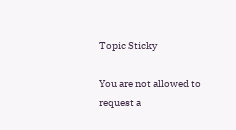Topic Sticky

You are not allowed to request a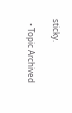sticky.

  • Topic Archived